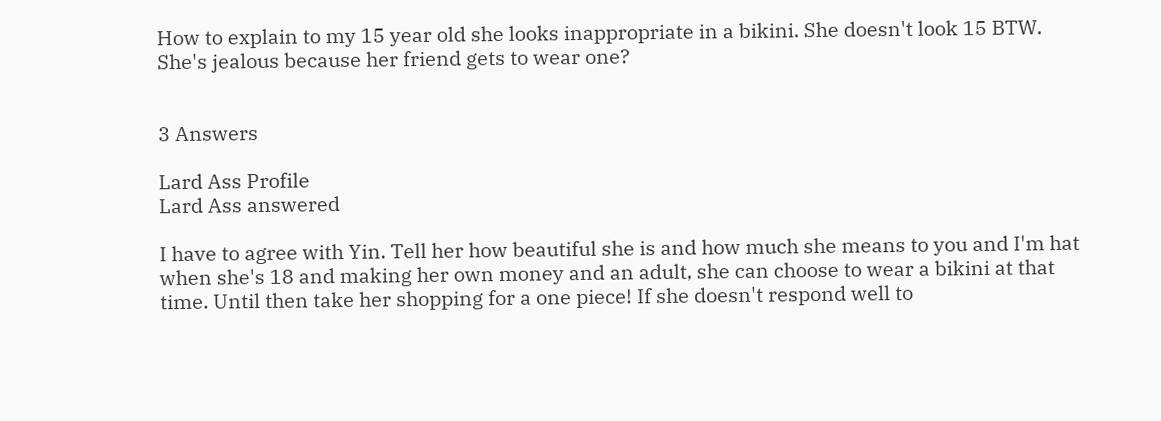How to explain to my 15 year old she looks inappropriate in a bikini. She doesn't look 15 BTW. She's jealous because her friend gets to wear one?


3 Answers

Lard Ass Profile
Lard Ass answered

I have to agree with Yin. Tell her how beautiful she is and how much she means to you and I'm hat when she's 18 and making her own money and an adult, she can choose to wear a bikini at that time. Until then take her shopping for a one piece! If she doesn't respond well to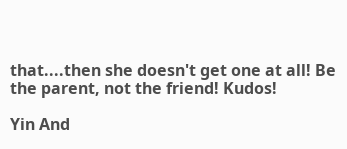that....then she doesn't get one at all! Be the parent, not the friend! Kudos!

Yin And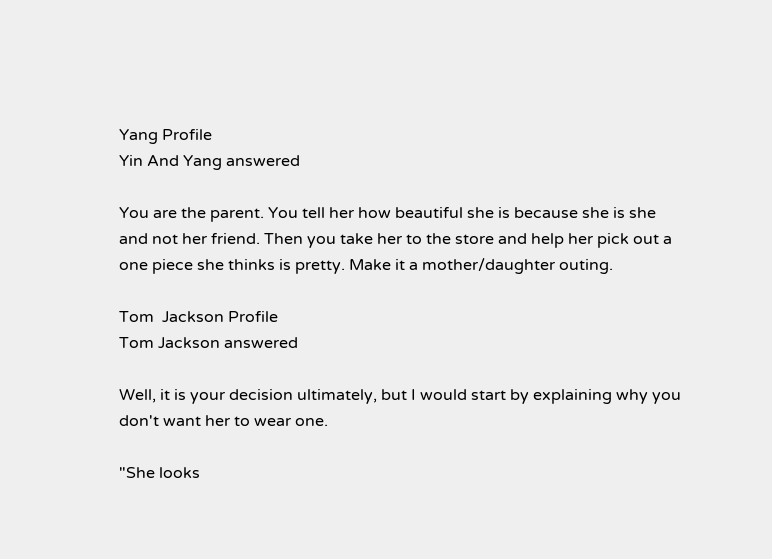Yang Profile
Yin And Yang answered

You are the parent. You tell her how beautiful she is because she is she and not her friend. Then you take her to the store and help her pick out a one piece she thinks is pretty. Make it a mother/daughter outing.

Tom  Jackson Profile
Tom Jackson answered

Well, it is your decision ultimately, but I would start by explaining why you don't want her to wear one.

"She looks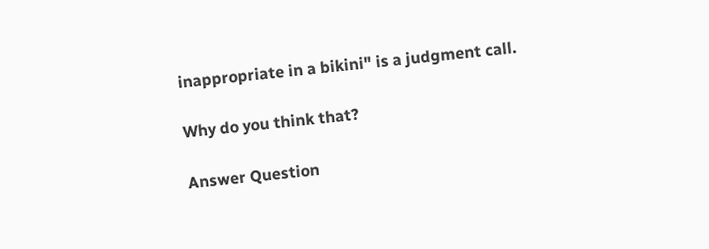inappropriate in a bikini" is a judgment call.

Why do you think that?

Answer Question